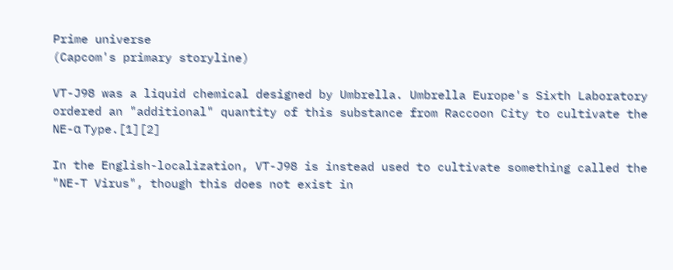Prime universe
(Capcom's primary storyline)

VT-J98 was a liquid chemical designed by Umbrella. Umbrella Europe's Sixth Laboratory ordered an "additional" quantity of this substance from Raccoon City to cultivate the NE-α Type.[1][2]

In the English-localization, VT-J98 is instead used to cultivate something called the "NE-T Virus", though this does not exist in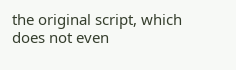the original script, which does not even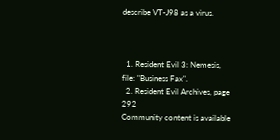describe VT-J98 as a virus.



  1. Resident Evil 3: Nemesis, file: "Business Fax".
  2. Resident Evil Archives, page 292
Community content is available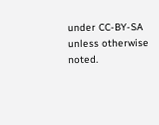under CC-BY-SA unless otherwise noted.